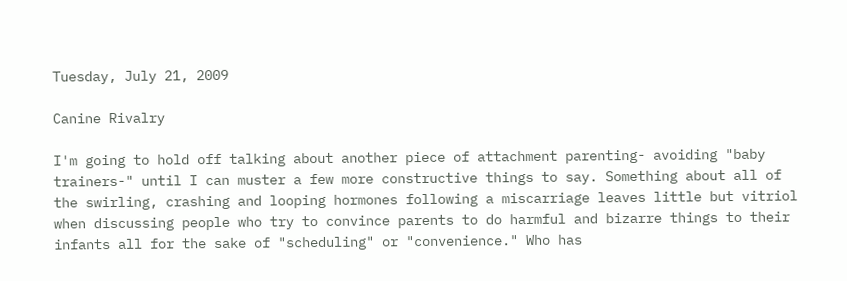Tuesday, July 21, 2009

Canine Rivalry

I'm going to hold off talking about another piece of attachment parenting- avoiding "baby trainers-" until I can muster a few more constructive things to say. Something about all of the swirling, crashing and looping hormones following a miscarriage leaves little but vitriol when discussing people who try to convince parents to do harmful and bizarre things to their infants all for the sake of "scheduling" or "convenience." Who has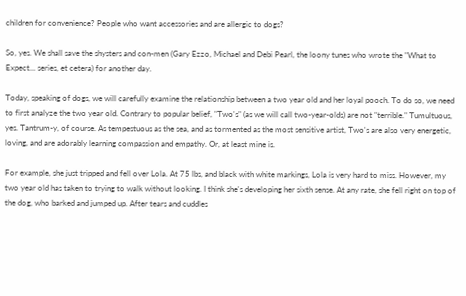children for convenience? People who want accessories and are allergic to dogs?

So, yes. We shall save the shysters and con-men (Gary Ezzo, Michael and Debi Pearl, the loony tunes who wrote the "What to Expect... series, et cetera) for another day.

Today, speaking of dogs, we will carefully examine the relationship between a two year old and her loyal pooch. To do so, we need to first analyze the two year old. Contrary to popular belief, "Two's" (as we will call two-year-olds) are not "terrible." Tumultuous, yes. Tantrum-y, of course. As tempestuous as the sea, and as tormented as the most sensitive artist, Two's are also very energetic, loving, and are adorably learning compassion and empathy. Or, at least mine is.

For example, she just tripped and fell over Lola. At 75 lbs, and black with white markings, Lola is very hard to miss. However, my two year old has taken to trying to walk without looking. I think she's developing her sixth sense. At any rate, she fell right on top of the dog, who barked and jumped up. After tears and cuddles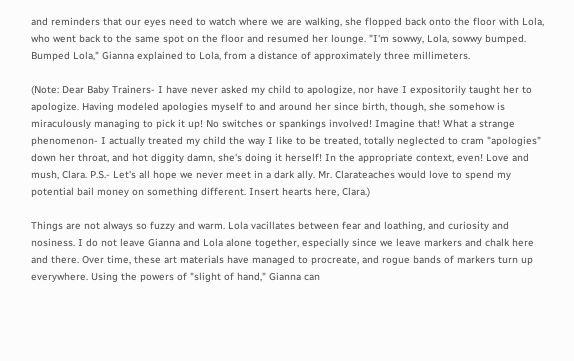and reminders that our eyes need to watch where we are walking, she flopped back onto the floor with Lola, who went back to the same spot on the floor and resumed her lounge. "I'm sowwy, Lola, sowwy bumped. Bumped Lola," Gianna explained to Lola, from a distance of approximately three millimeters.

(Note: Dear Baby Trainers- I have never asked my child to apologize, nor have I expositorily taught her to apologize. Having modeled apologies myself to and around her since birth, though, she somehow is miraculously managing to pick it up! No switches or spankings involved! Imagine that! What a strange phenomenon- I actually treated my child the way I like to be treated, totally neglected to cram "apologies" down her throat, and hot diggity damn, she's doing it herself! In the appropriate context, even! Love and mush, Clara. P.S.- Let's all hope we never meet in a dark ally. Mr. Clarateaches would love to spend my potential bail money on something different. Insert hearts here, Clara.)

Things are not always so fuzzy and warm. Lola vacillates between fear and loathing, and curiosity and nosiness. I do not leave Gianna and Lola alone together, especially since we leave markers and chalk here and there. Over time, these art materials have managed to procreate, and rogue bands of markers turn up everywhere. Using the powers of "slight of hand," Gianna can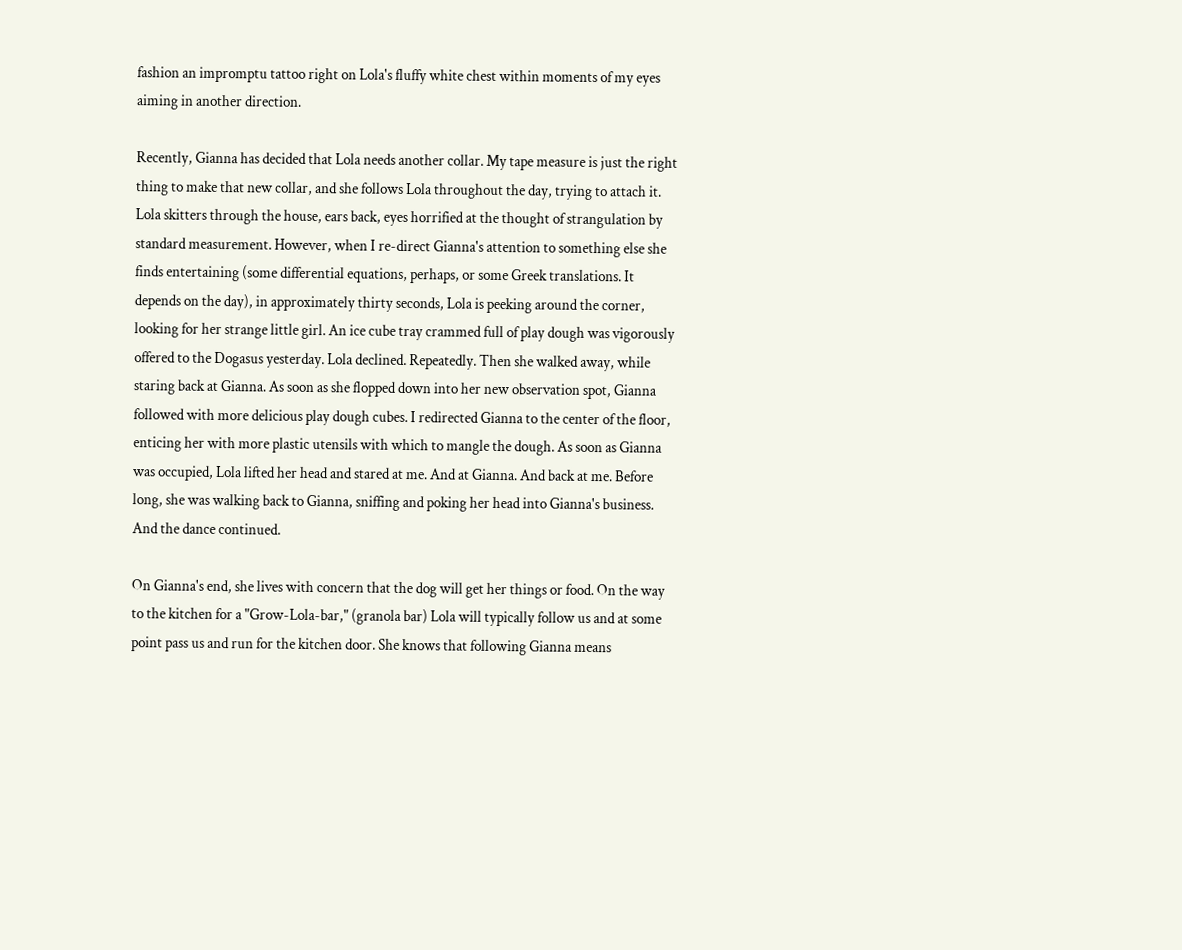fashion an impromptu tattoo right on Lola's fluffy white chest within moments of my eyes aiming in another direction.

Recently, Gianna has decided that Lola needs another collar. My tape measure is just the right thing to make that new collar, and she follows Lola throughout the day, trying to attach it. Lola skitters through the house, ears back, eyes horrified at the thought of strangulation by standard measurement. However, when I re-direct Gianna's attention to something else she finds entertaining (some differential equations, perhaps, or some Greek translations. It depends on the day), in approximately thirty seconds, Lola is peeking around the corner, looking for her strange little girl. An ice cube tray crammed full of play dough was vigorously offered to the Dogasus yesterday. Lola declined. Repeatedly. Then she walked away, while staring back at Gianna. As soon as she flopped down into her new observation spot, Gianna followed with more delicious play dough cubes. I redirected Gianna to the center of the floor, enticing her with more plastic utensils with which to mangle the dough. As soon as Gianna was occupied, Lola lifted her head and stared at me. And at Gianna. And back at me. Before long, she was walking back to Gianna, sniffing and poking her head into Gianna's business. And the dance continued.

On Gianna's end, she lives with concern that the dog will get her things or food. On the way to the kitchen for a "Grow-Lola-bar," (granola bar) Lola will typically follow us and at some point pass us and run for the kitchen door. She knows that following Gianna means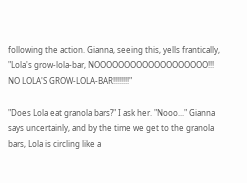following the action. Gianna, seeing this, yells frantically, "Lola's grow-lola-bar, NOOOOOOOOOOOOOOOOOOO!!! NO LOLA'S GROW-LOLA-BAR!!!!!!!!"

"Does Lola eat granola bars?" I ask her. "Nooo..." Gianna says uncertainly, and by the time we get to the granola bars, Lola is circling like a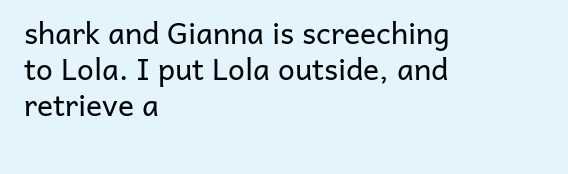shark and Gianna is screeching to Lola. I put Lola outside, and retrieve a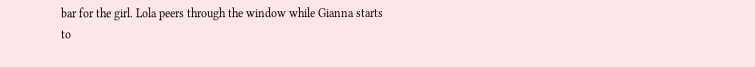bar for the girl. Lola peers through the window while Gianna starts to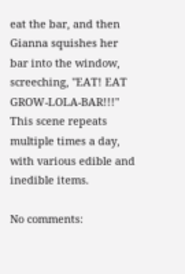eat the bar, and then Gianna squishes her bar into the window, screeching, "EAT! EAT GROW-LOLA-BAR!!!" This scene repeats multiple times a day, with various edible and inedible items.

No comments: